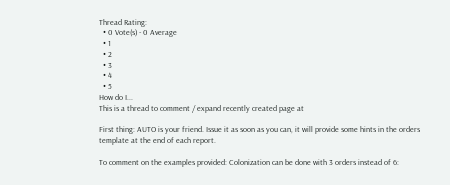Thread Rating:
  • 0 Vote(s) - 0 Average
  • 1
  • 2
  • 3
  • 4
  • 5
How do I...
This is a thread to comment / expand recently created page at

First thing: AUTO is your friend. Issue it as soon as you can, it will provide some hints in the orders template at the end of each report.

To comment on the examples provided: Colonization can be done with 3 orders instead of 6: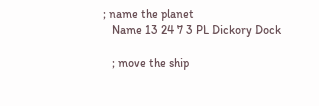; name the planet
   Name 13 24 7 3 PL Dickory Dock

   ; move the ship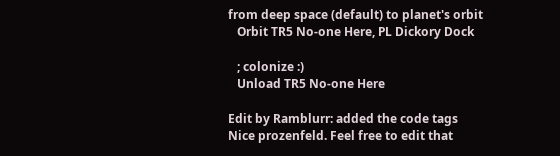from deep space (default) to planet's orbit
   Orbit TR5 No-one Here, PL Dickory Dock

   ; colonize :)
   Unload TR5 No-one Here

Edit by Ramblurr: added the code tags
Nice prozenfeld. Feel free to edit that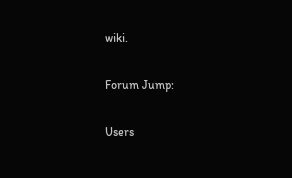wiki.

Forum Jump:

Users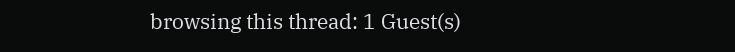browsing this thread: 1 Guest(s)